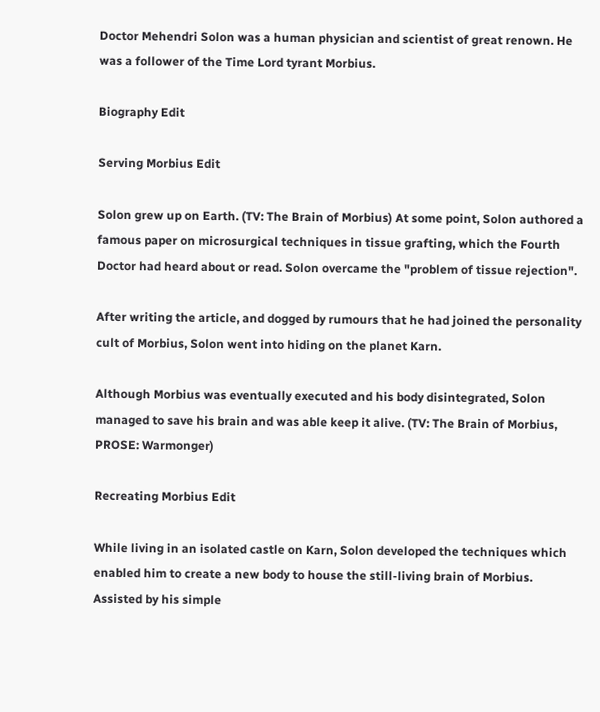Doctor Mehendri Solon was a human physician and scientist of great renown. He was a follower of the Time Lord tyrant Morbius.

Biography Edit

Serving Morbius Edit

Solon grew up on Earth. (TV: The Brain of Morbius) At some point, Solon authored a famous paper on microsurgical techniques in tissue grafting, which the Fourth Doctor had heard about or read. Solon overcame the "problem of tissue rejection".

After writing the article, and dogged by rumours that he had joined the personality cult of Morbius, Solon went into hiding on the planet Karn.

Although Morbius was eventually executed and his body disintegrated, Solon managed to save his brain and was able keep it alive. (TV: The Brain of Morbius, PROSE: Warmonger)

Recreating Morbius Edit

While living in an isolated castle on Karn, Solon developed the techniques which enabled him to create a new body to house the still-living brain of Morbius. Assisted by his simple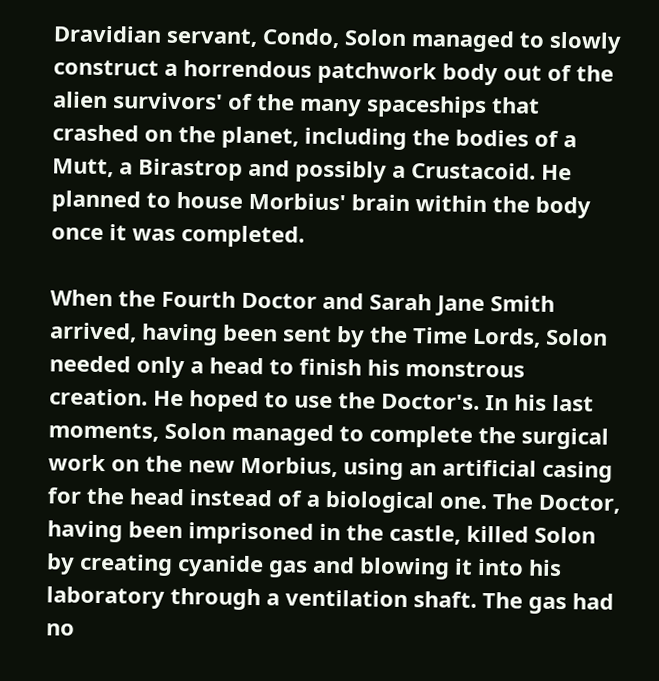Dravidian servant, Condo, Solon managed to slowly construct a horrendous patchwork body out of the alien survivors' of the many spaceships that crashed on the planet, including the bodies of a Mutt, a Birastrop and possibly a Crustacoid. He planned to house Morbius' brain within the body once it was completed.

When the Fourth Doctor and Sarah Jane Smith arrived, having been sent by the Time Lords, Solon needed only a head to finish his monstrous creation. He hoped to use the Doctor's. In his last moments, Solon managed to complete the surgical work on the new Morbius, using an artificial casing for the head instead of a biological one. The Doctor, having been imprisoned in the castle, killed Solon by creating cyanide gas and blowing it into his laboratory through a ventilation shaft. The gas had no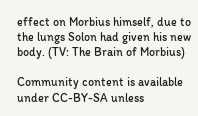effect on Morbius himself, due to the lungs Solon had given his new body. (TV: The Brain of Morbius)

Community content is available under CC-BY-SA unless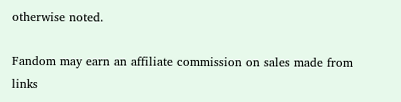otherwise noted.

Fandom may earn an affiliate commission on sales made from links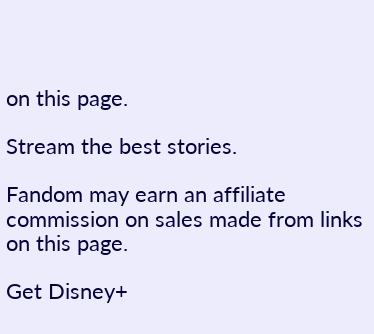on this page.

Stream the best stories.

Fandom may earn an affiliate commission on sales made from links on this page.

Get Disney+